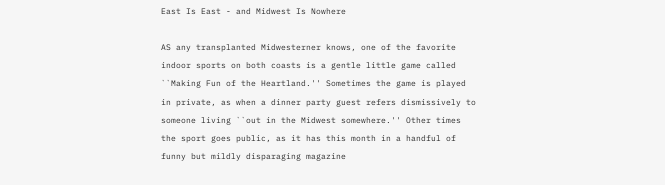East Is East - and Midwest Is Nowhere

AS any transplanted Midwesterner knows, one of the favorite indoor sports on both coasts is a gentle little game called ``Making Fun of the Heartland.'' Sometimes the game is played in private, as when a dinner party guest refers dismissively to someone living ``out in the Midwest somewhere.'' Other times the sport goes public, as it has this month in a handful of funny but mildly disparaging magazine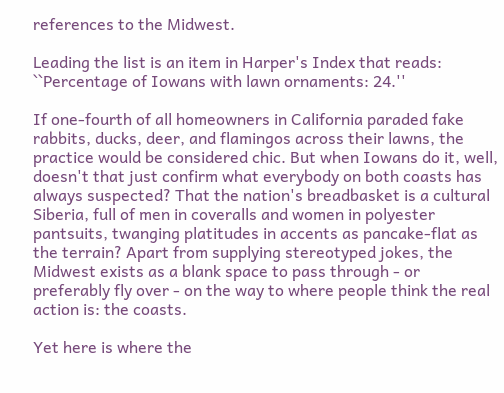references to the Midwest.

Leading the list is an item in Harper's Index that reads: ``Percentage of Iowans with lawn ornaments: 24.''

If one-fourth of all homeowners in California paraded fake rabbits, ducks, deer, and flamingos across their lawns, the practice would be considered chic. But when Iowans do it, well, doesn't that just confirm what everybody on both coasts has always suspected? That the nation's breadbasket is a cultural Siberia, full of men in coveralls and women in polyester pantsuits, twanging platitudes in accents as pancake-flat as the terrain? Apart from supplying stereotyped jokes, the Midwest exists as a blank space to pass through - or preferably fly over - on the way to where people think the real action is: the coasts.

Yet here is where the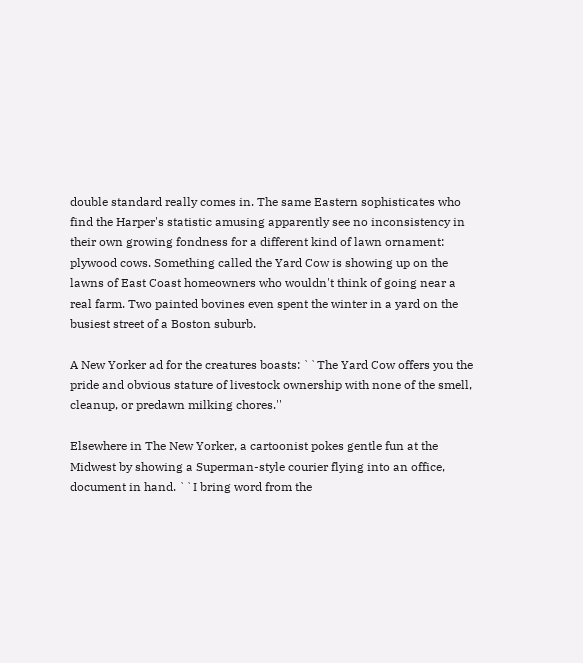double standard really comes in. The same Eastern sophisticates who find the Harper's statistic amusing apparently see no inconsistency in their own growing fondness for a different kind of lawn ornament: plywood cows. Something called the Yard Cow is showing up on the lawns of East Coast homeowners who wouldn't think of going near a real farm. Two painted bovines even spent the winter in a yard on the busiest street of a Boston suburb.

A New Yorker ad for the creatures boasts: ``The Yard Cow offers you the pride and obvious stature of livestock ownership with none of the smell, cleanup, or predawn milking chores.''

Elsewhere in The New Yorker, a cartoonist pokes gentle fun at the Midwest by showing a Superman-style courier flying into an office, document in hand. ``I bring word from the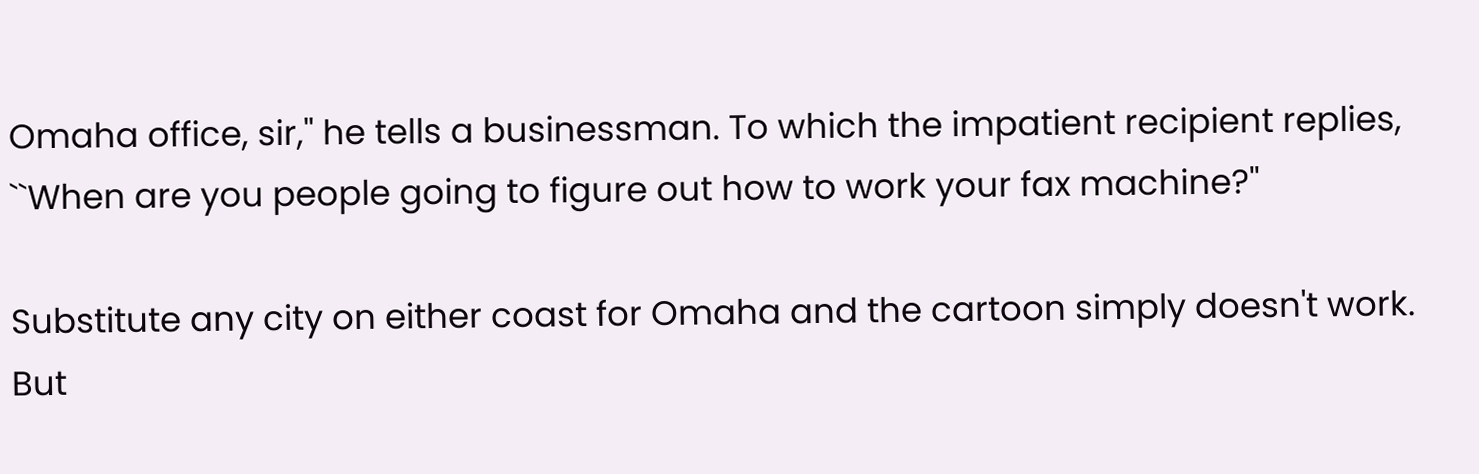Omaha office, sir,'' he tells a businessman. To which the impatient recipient replies, ``When are you people going to figure out how to work your fax machine?''

Substitute any city on either coast for Omaha and the cartoon simply doesn't work. But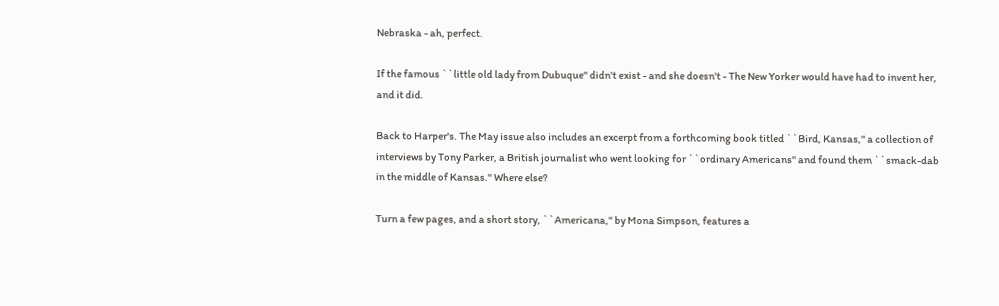Nebraska - ah, perfect.

If the famous ``little old lady from Dubuque'' didn't exist - and she doesn't - The New Yorker would have had to invent her, and it did.

Back to Harper's. The May issue also includes an excerpt from a forthcoming book titled ``Bird, Kansas,'' a collection of interviews by Tony Parker, a British journalist who went looking for ``ordinary Americans'' and found them ``smack-dab in the middle of Kansas.'' Where else?

Turn a few pages, and a short story, ``Americana,'' by Mona Simpson, features a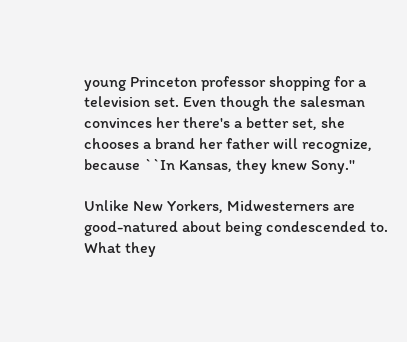young Princeton professor shopping for a television set. Even though the salesman convinces her there's a better set, she chooses a brand her father will recognize, because ``In Kansas, they knew Sony.''

Unlike New Yorkers, Midwesterners are good-natured about being condescended to. What they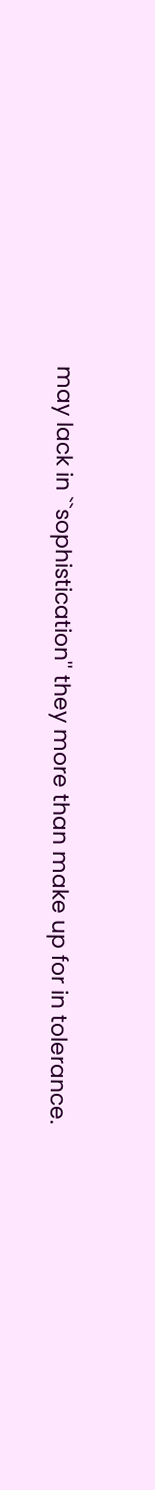may lack in ``sophistication'' they more than make up for in tolerance.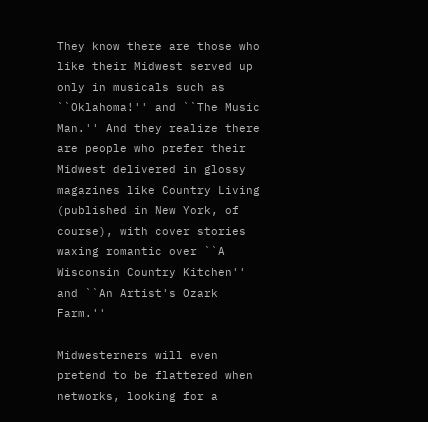They know there are those who like their Midwest served up only in musicals such as ``Oklahoma!'' and ``The Music Man.'' And they realize there are people who prefer their Midwest delivered in glossy magazines like Country Living (published in New York, of course), with cover stories waxing romantic over ``A Wisconsin Country Kitchen'' and ``An Artist's Ozark Farm.''

Midwesterners will even pretend to be flattered when networks, looking for a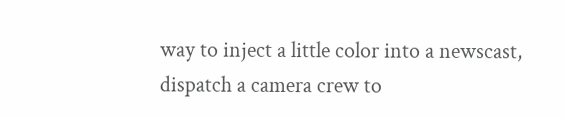way to inject a little color into a newscast, dispatch a camera crew to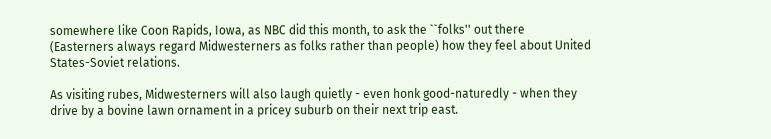somewhere like Coon Rapids, Iowa, as NBC did this month, to ask the ``folks'' out there (Easterners always regard Midwesterners as folks rather than people) how they feel about United States-Soviet relations.

As visiting rubes, Midwesterners will also laugh quietly - even honk good-naturedly - when they drive by a bovine lawn ornament in a pricey suburb on their next trip east.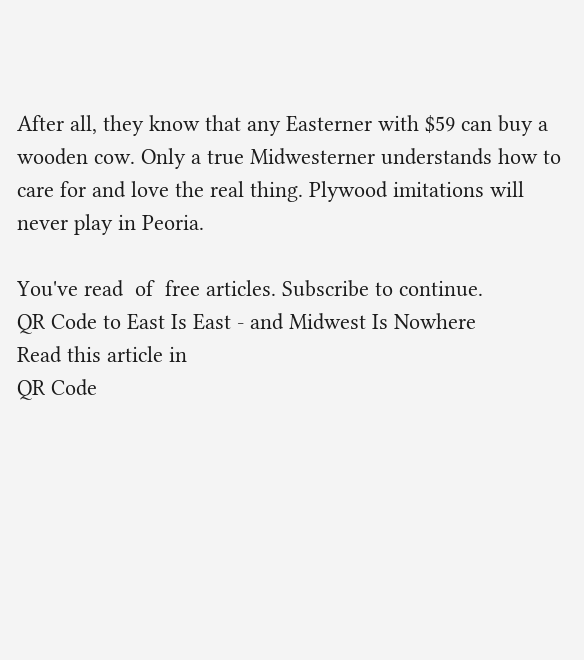After all, they know that any Easterner with $59 can buy a wooden cow. Only a true Midwesterner understands how to care for and love the real thing. Plywood imitations will never play in Peoria.

You've read  of  free articles. Subscribe to continue.
QR Code to East Is East - and Midwest Is Nowhere
Read this article in
QR Code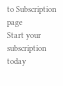to Subscription page
Start your subscription today